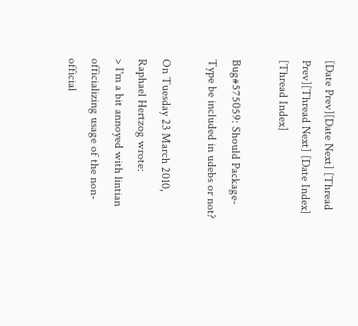[Date Prev][Date Next] [Thread Prev][Thread Next] [Date Index] [Thread Index]

Bug#575059: Should Package-Type be included in udebs or not?

On Tuesday 23 March 2010, Raphael Hertzog wrote:
> I'm a bit annoyed with lintian officializing usage of the non-official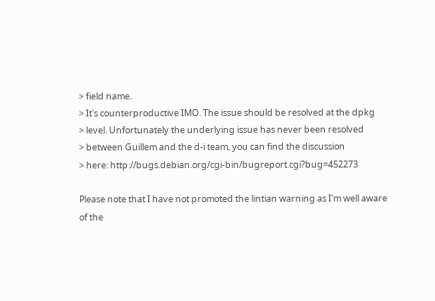> field name.
> It's counterproductive IMO. The issue should be resolved at the dpkg
> level. Unfortunately the underlying issue has never been resolved
> between Guillem and the d-i team, you can find the discussion
> here: http://bugs.debian.org/cgi-bin/bugreport.cgi?bug=452273

Please note that I have not promoted the lintian warning as I'm well aware
of the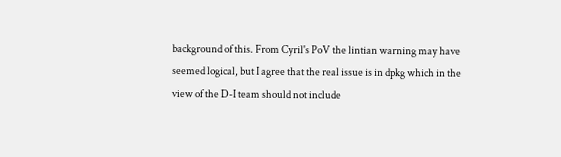background of this. From Cyril's PoV the lintian warning may have
seemed logical, but I agree that the real issue is in dpkg which in the
view of the D-I team should not include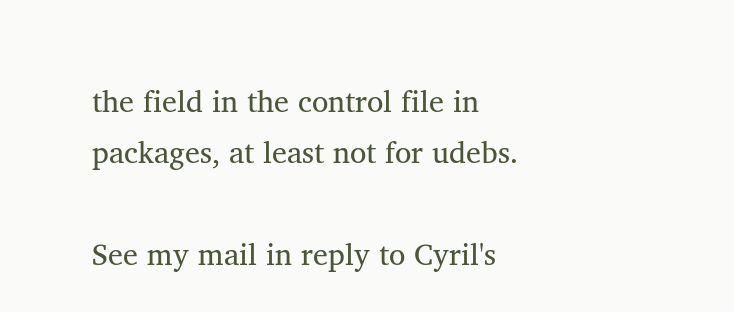the field in the control file in
packages, at least not for udebs.

See my mail in reply to Cyril's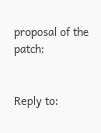proposal of the patch:


Reply to: